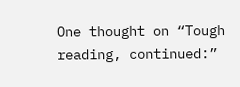One thought on “Tough reading, continued:”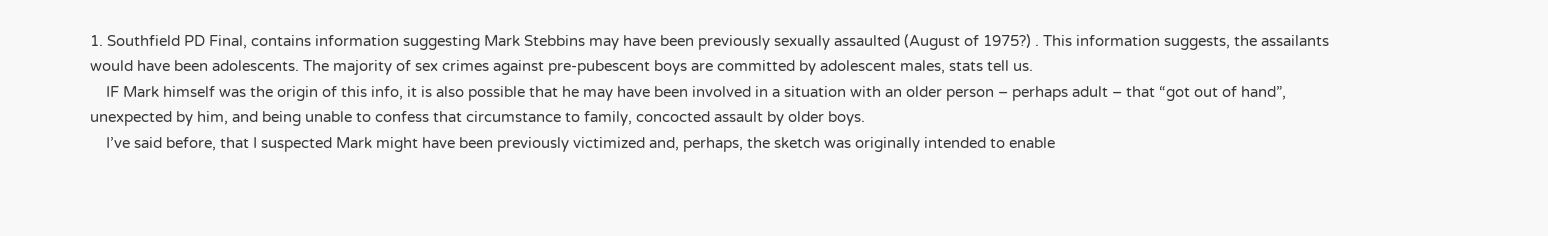1. Southfield PD Final, contains information suggesting Mark Stebbins may have been previously sexually assaulted (August of 1975?) . This information suggests, the assailants would have been adolescents. The majority of sex crimes against pre-pubescent boys are committed by adolescent males, stats tell us.
    IF Mark himself was the origin of this info, it is also possible that he may have been involved in a situation with an older person – perhaps adult – that “got out of hand”, unexpected by him, and being unable to confess that circumstance to family, concocted assault by older boys.
    I’ve said before, that I suspected Mark might have been previously victimized and, perhaps, the sketch was originally intended to enable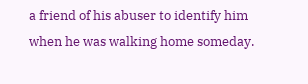a friend of his abuser to identify him when he was walking home someday.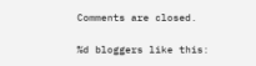Comments are closed.

%d bloggers like this: